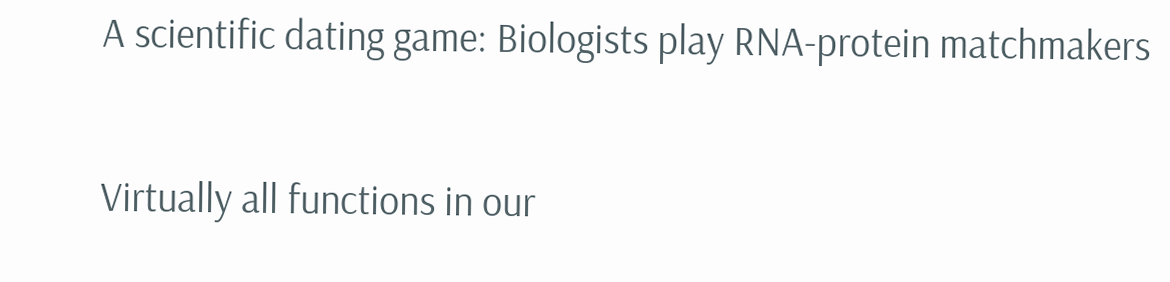A scientific dating game: Biologists play RNA-protein matchmakers

Virtually all functions in our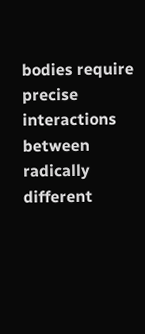bodies require precise interactions between radically different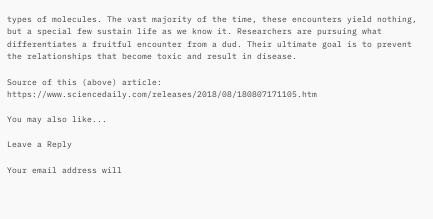types of molecules. The vast majority of the time, these encounters yield nothing, but a special few sustain life as we know it. Researchers are pursuing what differentiates a fruitful encounter from a dud. Their ultimate goal is to prevent the relationships that become toxic and result in disease.

Source of this (above) article: https://www.sciencedaily.com/releases/2018/08/180807171105.htm

You may also like...

Leave a Reply

Your email address will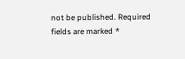not be published. Required fields are marked *